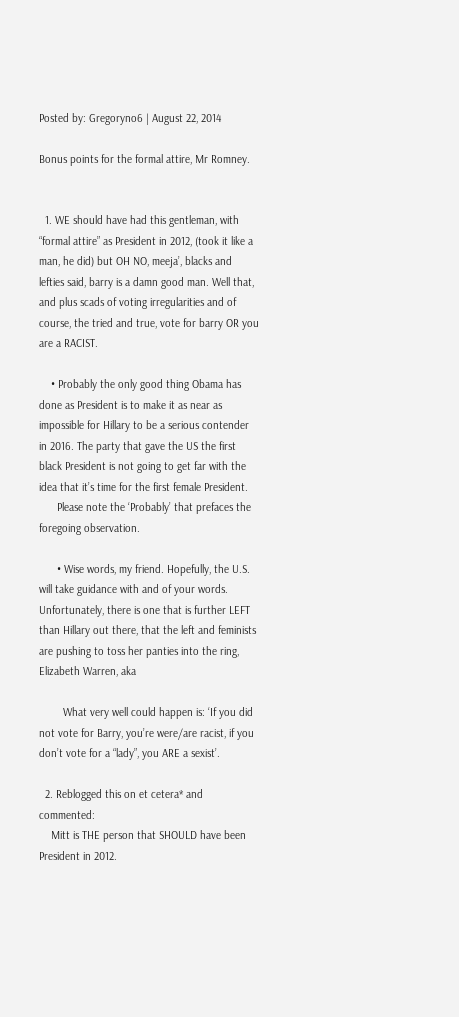Posted by: Gregoryno6 | August 22, 2014

Bonus points for the formal attire, Mr Romney.


  1. WE should have had this gentleman, with “formal attire” as President in 2012, (took it like a man, he did) but OH NO, meeja’, blacks and lefties said, barry is a damn good man. Well that, and plus scads of voting irregularities and of course, the tried and true, vote for barry OR you are a RACIST.

    • Probably the only good thing Obama has done as President is to make it as near as impossible for Hillary to be a serious contender in 2016. The party that gave the US the first black President is not going to get far with the idea that it’s time for the first female President.
      Please note the ‘Probably’ that prefaces the foregoing observation.

      • Wise words, my friend. Hopefully, the U.S. will take guidance with and of your words. Unfortunately, there is one that is further LEFT than Hillary out there, that the left and feminists are pushing to toss her panties into the ring, Elizabeth Warren, aka

        What very well could happen is: ‘If you did not vote for Barry, you’re were/are racist, if you don’t vote for a “lady”, you ARE a sexist’.

  2. Reblogged this on et cetera* and commented:
    Mitt is THE person that SHOULD have been President in 2012.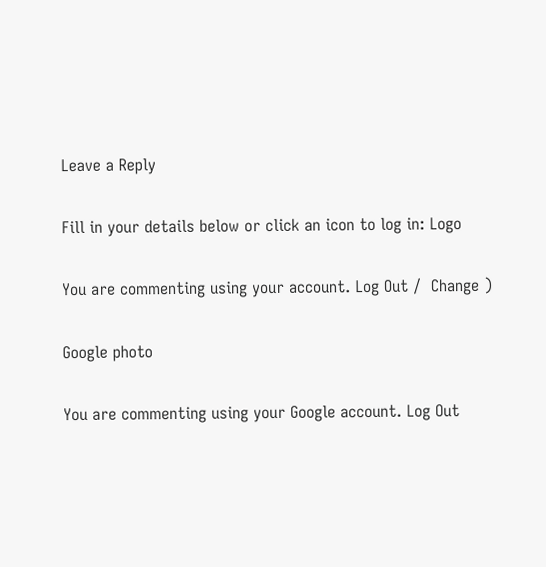Leave a Reply

Fill in your details below or click an icon to log in: Logo

You are commenting using your account. Log Out /  Change )

Google photo

You are commenting using your Google account. Log Out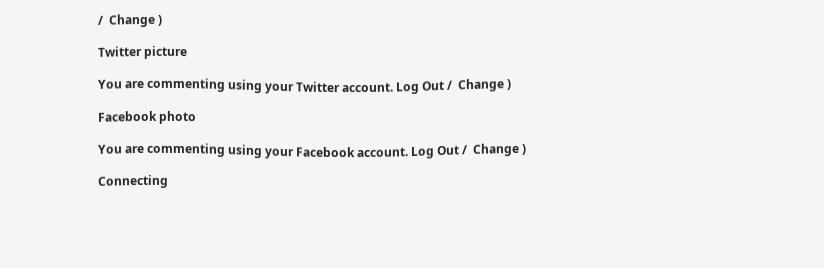/  Change )

Twitter picture

You are commenting using your Twitter account. Log Out /  Change )

Facebook photo

You are commenting using your Facebook account. Log Out /  Change )

Connecting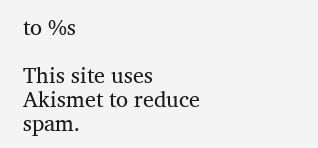to %s

This site uses Akismet to reduce spam.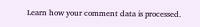Learn how your comment data is processed.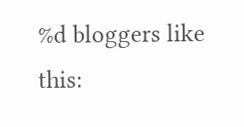%d bloggers like this: